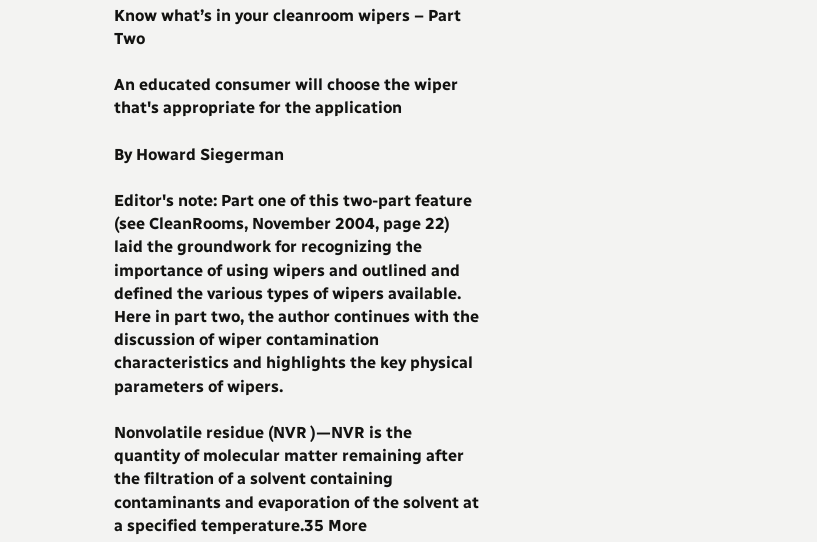Know what’s in your cleanroom wipers – Part Two

An educated consumer will choose the wiper that's appropriate for the application

By Howard Siegerman

Editor's note: Part one of this two-part feature (see CleanRooms, November 2004, page 22) laid the groundwork for recognizing the importance of using wipers and outlined and defined the various types of wipers available. Here in part two, the author continues with the discussion of wiper contamination characteristics and highlights the key physical parameters of wipers.

Nonvolatile residue (NVR )—NVR is the quantity of molecular matter remaining after the filtration of a solvent containing contaminants and evaporation of the solvent at a specified temperature.35 More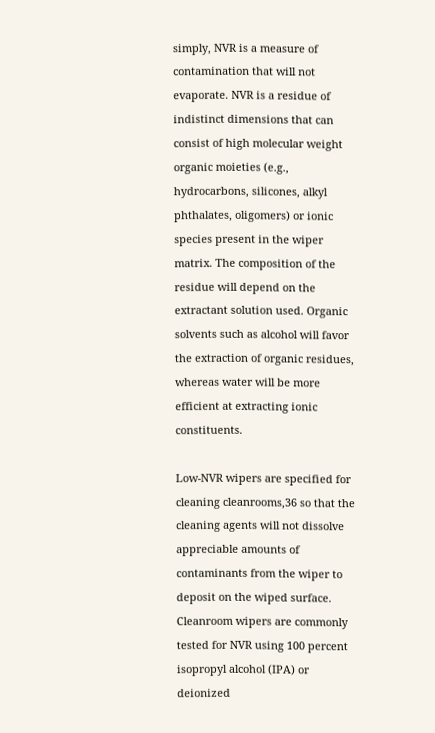simply, NVR is a measure of contamination that will not evaporate. NVR is a residue of indistinct dimensions that can consist of high molecular weight organic moieties (e.g., hydrocarbons, silicones, alkyl phthalates, oligomers) or ionic species present in the wiper matrix. The composition of the residue will depend on the extractant solution used. Organic solvents such as alcohol will favor the extraction of organic residues, whereas water will be more efficient at extracting ionic constituents.

Low-NVR wipers are specified for cleaning cleanrooms,36 so that the cleaning agents will not dissolve appreciable amounts of contaminants from the wiper to deposit on the wiped surface. Cleanroom wipers are commonly tested for NVR using 100 percent isopropyl alcohol (IPA) or deionized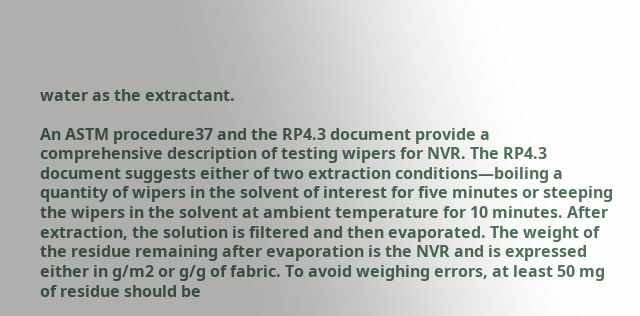water as the extractant.

An ASTM procedure37 and the RP4.3 document provide a comprehensive description of testing wipers for NVR. The RP4.3 document suggests either of two extraction conditions—boiling a quantity of wipers in the solvent of interest for five minutes or steeping the wipers in the solvent at ambient temperature for 10 minutes. After extraction, the solution is filtered and then evaporated. The weight of the residue remaining after evaporation is the NVR and is expressed either in g/m2 or g/g of fabric. To avoid weighing errors, at least 50 mg of residue should be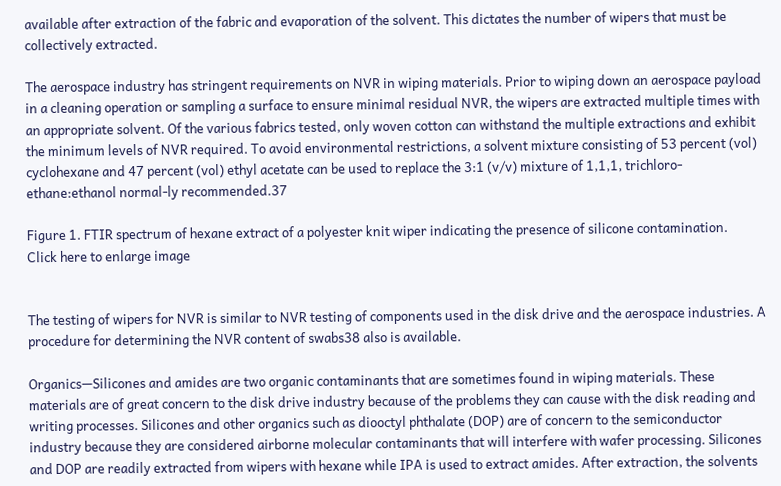available after extraction of the fabric and evaporation of the solvent. This dictates the number of wipers that must be collectively extracted.

The aerospace industry has stringent requirements on NVR in wiping materials. Prior to wiping down an aerospace payload in a cleaning operation or sampling a surface to ensure minimal residual NVR, the wipers are extracted multiple times with an appropriate solvent. Of the various fabrics tested, only woven cotton can withstand the multiple extractions and exhibit the minimum levels of NVR required. To avoid environmental restrictions, a solvent mixture consisting of 53 percent (vol) cyclohexane and 47 percent (vol) ethyl acetate can be used to replace the 3:1 (v/v) mixture of 1,1,1, trichloro-ethane:ethanol normal-ly recommended.37

Figure 1. FTIR spectrum of hexane extract of a polyester knit wiper indicating the presence of silicone contamination.
Click here to enlarge image


The testing of wipers for NVR is similar to NVR testing of components used in the disk drive and the aerospace industries. A procedure for determining the NVR content of swabs38 also is available.

Organics—Silicones and amides are two organic contaminants that are sometimes found in wiping materials. These materials are of great concern to the disk drive industry because of the problems they can cause with the disk reading and writing processes. Silicones and other organics such as diooctyl phthalate (DOP) are of concern to the semiconductor industry because they are considered airborne molecular contaminants that will interfere with wafer processing. Silicones and DOP are readily extracted from wipers with hexane while IPA is used to extract amides. After extraction, the solvents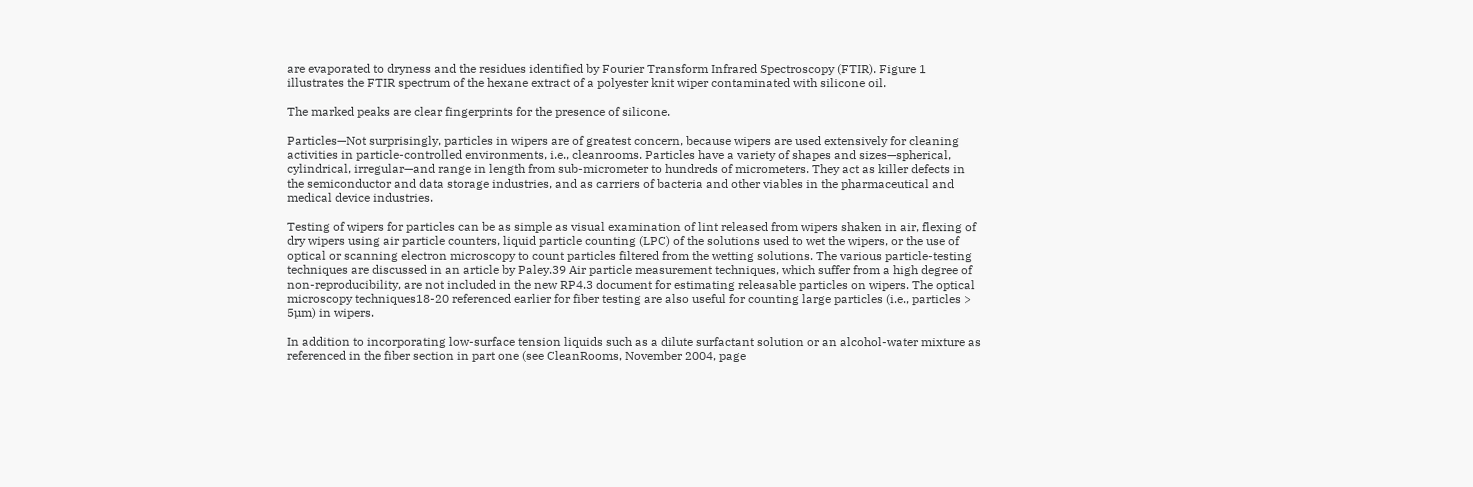are evaporated to dryness and the residues identified by Fourier Transform Infrared Spectroscopy (FTIR). Figure 1 illustrates the FTIR spectrum of the hexane extract of a polyester knit wiper contaminated with silicone oil.

The marked peaks are clear fingerprints for the presence of silicone.

Particles—Not surprisingly, particles in wipers are of greatest concern, because wipers are used extensively for cleaning activities in particle-controlled environments, i.e., cleanrooms. Particles have a variety of shapes and sizes—spherical, cylindrical, irregular—and range in length from sub-micrometer to hundreds of micrometers. They act as killer defects in the semiconductor and data storage industries, and as carriers of bacteria and other viables in the pharmaceutical and medical device industries.

Testing of wipers for particles can be as simple as visual examination of lint released from wipers shaken in air, flexing of dry wipers using air particle counters, liquid particle counting (LPC) of the solutions used to wet the wipers, or the use of optical or scanning electron microscopy to count particles filtered from the wetting solutions. The various particle-testing techniques are discussed in an article by Paley.39 Air particle measurement techniques, which suffer from a high degree of non-reproducibility, are not included in the new RP4.3 document for estimating releasable particles on wipers. The optical microscopy techniques18-20 referenced earlier for fiber testing are also useful for counting large particles (i.e., particles > 5µm) in wipers.

In addition to incorporating low-surface tension liquids such as a dilute surfactant solution or an alcohol-water mixture as referenced in the fiber section in part one (see CleanRooms, November 2004, page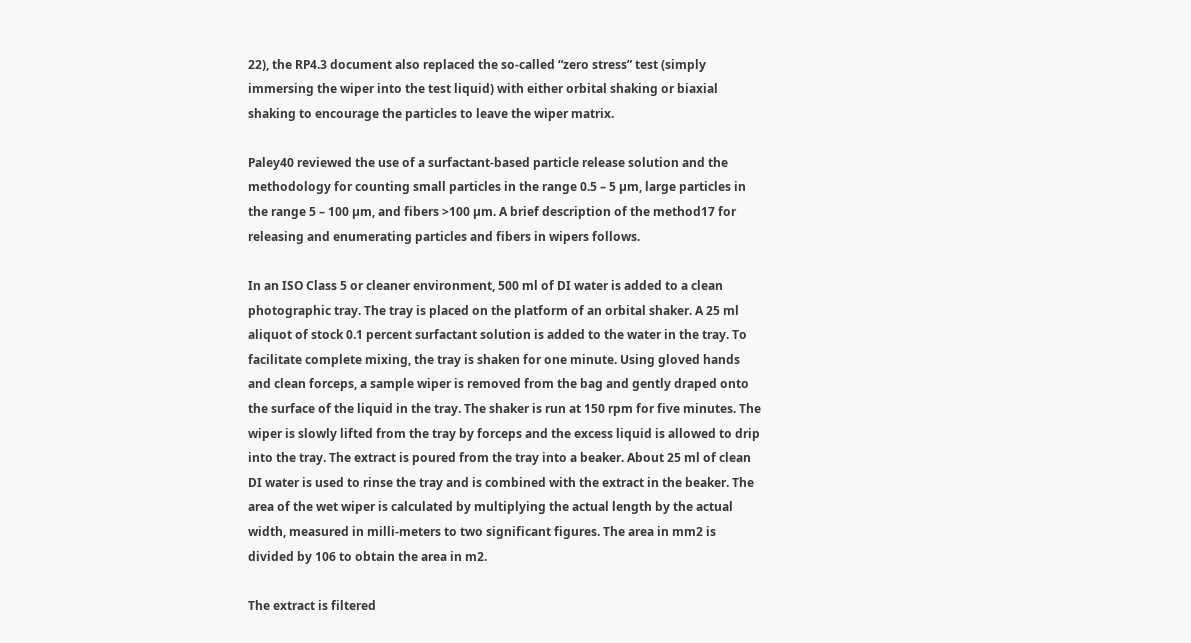22), the RP4.3 document also replaced the so-called “zero stress” test (simply immersing the wiper into the test liquid) with either orbital shaking or biaxial shaking to encourage the particles to leave the wiper matrix.

Paley40 reviewed the use of a surfactant-based particle release solution and the methodology for counting small particles in the range 0.5 – 5 µm, large particles in the range 5 – 100 µm, and fibers >100 µm. A brief description of the method17 for releasing and enumerating particles and fibers in wipers follows.

In an ISO Class 5 or cleaner environment, 500 ml of DI water is added to a clean photographic tray. The tray is placed on the platform of an orbital shaker. A 25 ml aliquot of stock 0.1 percent surfactant solution is added to the water in the tray. To facilitate complete mixing, the tray is shaken for one minute. Using gloved hands and clean forceps, a sample wiper is removed from the bag and gently draped onto the surface of the liquid in the tray. The shaker is run at 150 rpm for five minutes. The wiper is slowly lifted from the tray by forceps and the excess liquid is allowed to drip into the tray. The extract is poured from the tray into a beaker. About 25 ml of clean DI water is used to rinse the tray and is combined with the extract in the beaker. The area of the wet wiper is calculated by multiplying the actual length by the actual width, measured in milli-meters to two significant figures. The area in mm2 is divided by 106 to obtain the area in m2.

The extract is filtered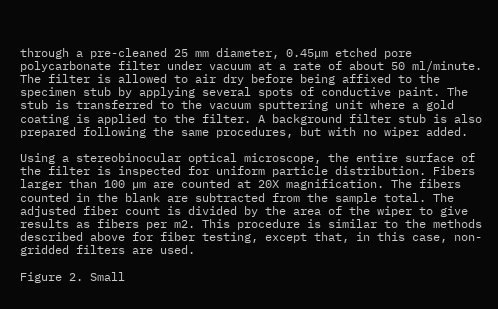through a pre-cleaned 25 mm diameter, 0.45µm etched pore polycarbonate filter under vacuum at a rate of about 50 ml/minute. The filter is allowed to air dry before being affixed to the specimen stub by applying several spots of conductive paint. The stub is transferred to the vacuum sputtering unit where a gold coating is applied to the filter. A background filter stub is also prepared following the same procedures, but with no wiper added.

Using a stereobinocular optical microscope, the entire surface of the filter is inspected for uniform particle distribution. Fibers larger than 100 µm are counted at 20X magnification. The fibers counted in the blank are subtracted from the sample total. The adjusted fiber count is divided by the area of the wiper to give results as fibers per m2. This procedure is similar to the methods described above for fiber testing, except that, in this case, non-gridded filters are used.

Figure 2. Small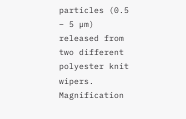particles (0.5 – 5 µm) released from two different polyester knit wipers. Magnification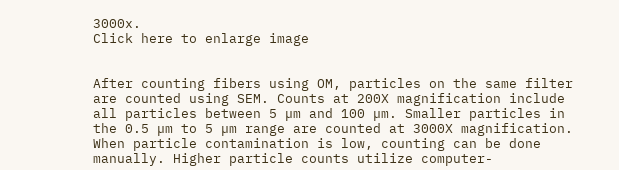3000x.
Click here to enlarge image


After counting fibers using OM, particles on the same filter are counted using SEM. Counts at 200X magnification include all particles between 5 µm and 100 µm. Smaller particles in the 0.5 µm to 5 µm range are counted at 3000X magnification. When particle contamination is low, counting can be done manually. Higher particle counts utilize computer-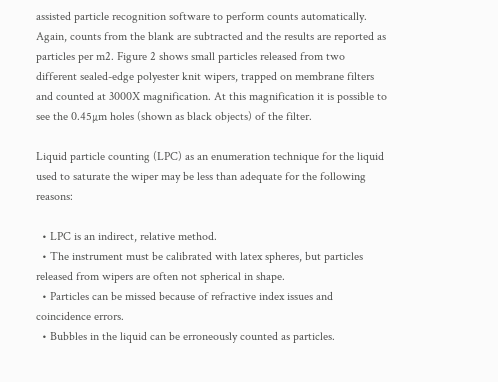assisted particle recognition software to perform counts automatically. Again, counts from the blank are subtracted and the results are reported as particles per m2. Figure 2 shows small particles released from two different sealed-edge polyester knit wipers, trapped on membrane filters and counted at 3000X magnification. At this magnification it is possible to see the 0.45µm holes (shown as black objects) of the filter.

Liquid particle counting (LPC) as an enumeration technique for the liquid used to saturate the wiper may be less than adequate for the following reasons:

  • LPC is an indirect, relative method.
  • The instrument must be calibrated with latex spheres, but particles released from wipers are often not spherical in shape.
  • Particles can be missed because of refractive index issues and coincidence errors.
  • Bubbles in the liquid can be erroneously counted as particles.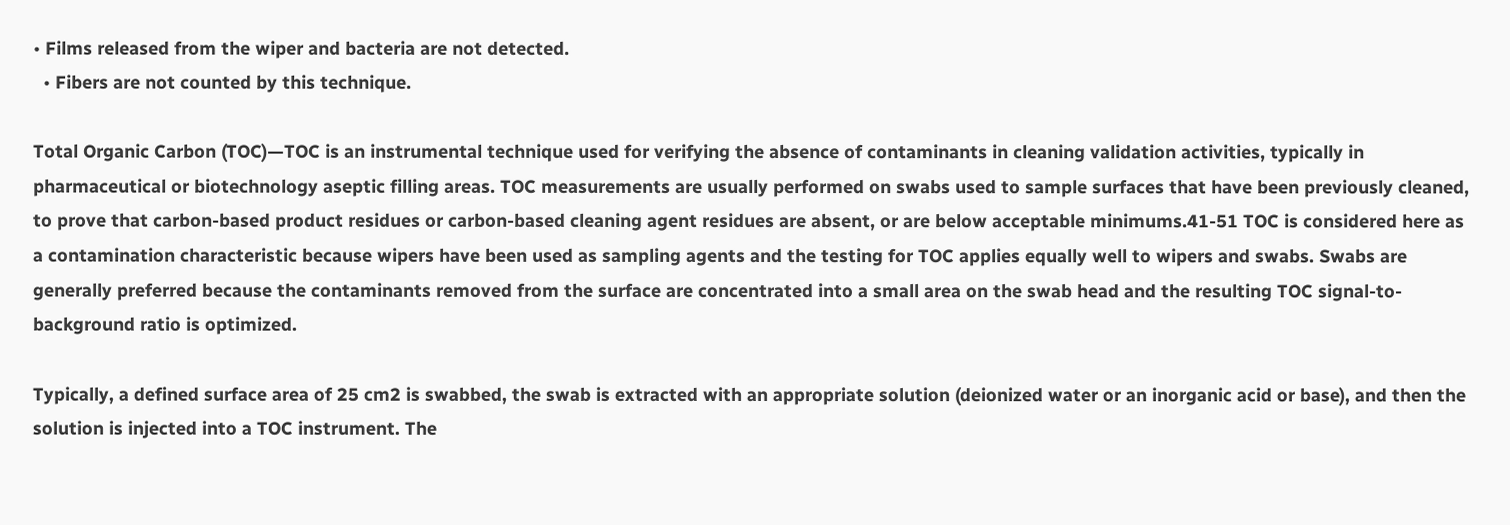• Films released from the wiper and bacteria are not detected.
  • Fibers are not counted by this technique.

Total Organic Carbon (TOC)—TOC is an instrumental technique used for verifying the absence of contaminants in cleaning validation activities, typically in pharmaceutical or biotechnology aseptic filling areas. TOC measurements are usually performed on swabs used to sample surfaces that have been previously cleaned, to prove that carbon-based product residues or carbon-based cleaning agent residues are absent, or are below acceptable minimums.41-51 TOC is considered here as a contamination characteristic because wipers have been used as sampling agents and the testing for TOC applies equally well to wipers and swabs. Swabs are generally preferred because the contaminants removed from the surface are concentrated into a small area on the swab head and the resulting TOC signal-to-background ratio is optimized.

Typically, a defined surface area of 25 cm2 is swabbed, the swab is extracted with an appropriate solution (deionized water or an inorganic acid or base), and then the solution is injected into a TOC instrument. The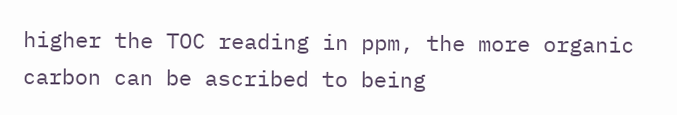higher the TOC reading in ppm, the more organic carbon can be ascribed to being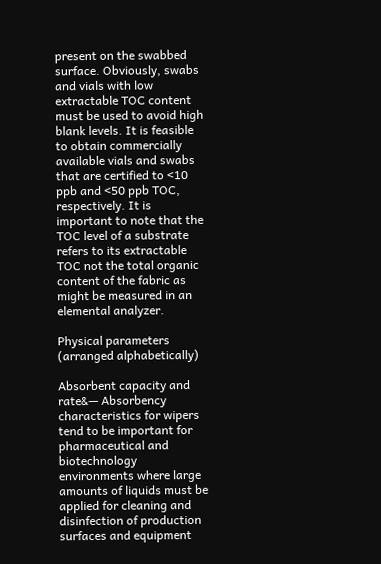present on the swabbed surface. Obviously, swabs and vials with low extractable TOC content must be used to avoid high blank levels. It is feasible to obtain commercially available vials and swabs that are certified to <10 ppb and <50 ppb TOC, respectively. It is important to note that the TOC level of a substrate refers to its extractable TOC not the total organic content of the fabric as might be measured in an elemental analyzer.

Physical parameters (arranged alphabetically)

Absorbent capacity and rate&— Absorbency characteristics for wipers tend to be important for pharmaceutical and biotechnology environments where large amounts of liquids must be applied for cleaning and disinfection of production surfaces and equipment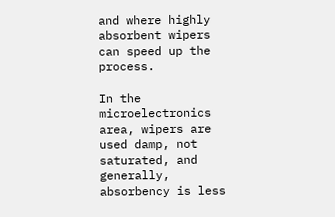and where highly absorbent wipers can speed up the process.

In the microelectronics area, wipers are used damp, not saturated, and generally, absorbency is less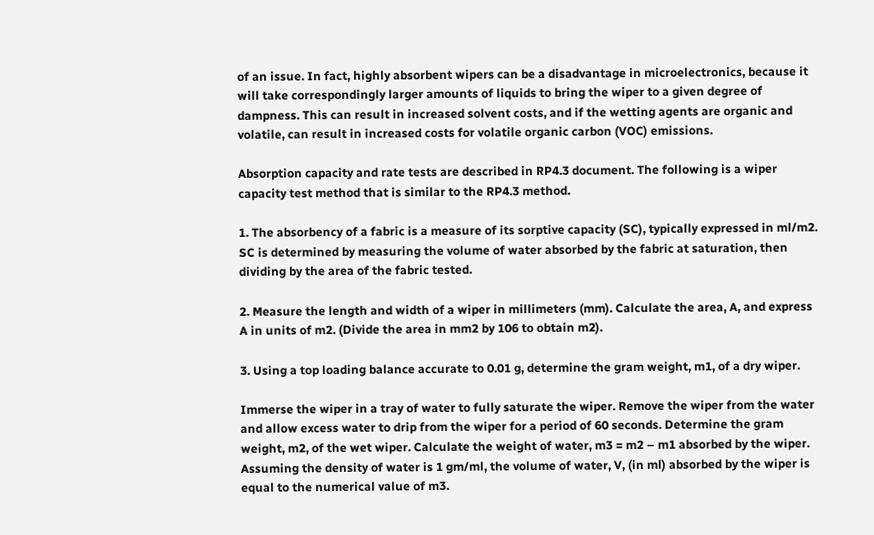of an issue. In fact, highly absorbent wipers can be a disadvantage in microelectronics, because it will take correspondingly larger amounts of liquids to bring the wiper to a given degree of dampness. This can result in increased solvent costs, and if the wetting agents are organic and volatile, can result in increased costs for volatile organic carbon (VOC) emissions.

Absorption capacity and rate tests are described in RP4.3 document. The following is a wiper capacity test method that is similar to the RP4.3 method.

1. The absorbency of a fabric is a measure of its sorptive capacity (SC), typically expressed in ml/m2. SC is determined by measuring the volume of water absorbed by the fabric at saturation, then dividing by the area of the fabric tested.

2. Measure the length and width of a wiper in millimeters (mm). Calculate the area, A, and express A in units of m2. (Divide the area in mm2 by 106 to obtain m2).

3. Using a top loading balance accurate to 0.01 g, determine the gram weight, m1, of a dry wiper.

Immerse the wiper in a tray of water to fully saturate the wiper. Remove the wiper from the water and allow excess water to drip from the wiper for a period of 60 seconds. Determine the gram weight, m2, of the wet wiper. Calculate the weight of water, m3 = m2 – m1 absorbed by the wiper. Assuming the density of water is 1 gm/ml, the volume of water, V, (in ml) absorbed by the wiper is equal to the numerical value of m3.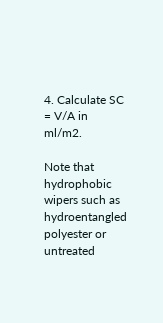4. Calculate SC = V/A in ml/m2.

Note that hydrophobic wipers such as hydroentangled polyester or untreated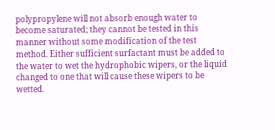polypropylene will not absorb enough water to become saturated; they cannot be tested in this manner without some modification of the test method. Either sufficient surfactant must be added to the water to wet the hydrophobic wipers, or the liquid changed to one that will cause these wipers to be wetted.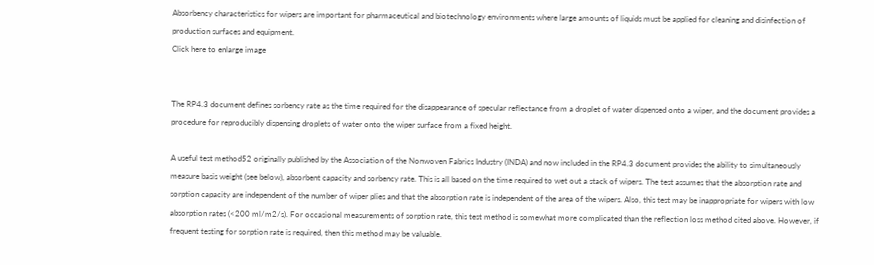Absorbency characteristics for wipers are important for pharmaceutical and biotechnology environments where large amounts of liquids must be applied for cleaning and disinfection of production surfaces and equipment.
Click here to enlarge image


The RP4.3 document defines sorbency rate as the time required for the disappearance of specular reflectance from a droplet of water dispensed onto a wiper, and the document provides a procedure for reproducibly dispensing droplets of water onto the wiper surface from a fixed height.

A useful test method52 originally published by the Association of the Nonwoven Fabrics Industry (INDA) and now included in the RP4.3 document provides the ability to simultaneously measure basis weight (see below), absorbent capacity and sorbency rate. This is all based on the time required to wet out a stack of wipers. The test assumes that the absorption rate and sorption capacity are independent of the number of wiper plies and that the absorption rate is independent of the area of the wipers. Also, this test may be inappropriate for wipers with low absorption rates (<200 ml/m2/s). For occasional measurements of sorption rate, this test method is somewhat more complicated than the reflection loss method cited above. However, if frequent testing for sorption rate is required, then this method may be valuable.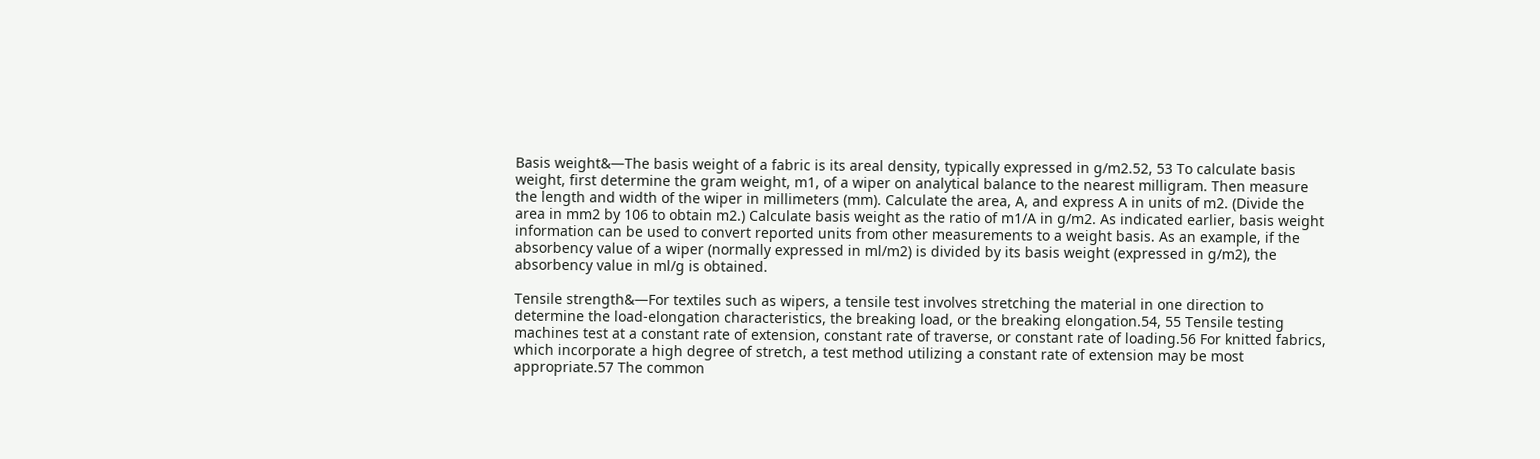Basis weight&—The basis weight of a fabric is its areal density, typically expressed in g/m2.52, 53 To calculate basis weight, first determine the gram weight, m1, of a wiper on analytical balance to the nearest milligram. Then measure the length and width of the wiper in millimeters (mm). Calculate the area, A, and express A in units of m2. (Divide the area in mm2 by 106 to obtain m2.) Calculate basis weight as the ratio of m1/A in g/m2. As indicated earlier, basis weight information can be used to convert reported units from other measurements to a weight basis. As an example, if the absorbency value of a wiper (normally expressed in ml/m2) is divided by its basis weight (expressed in g/m2), the absorbency value in ml/g is obtained.

Tensile strength&—For textiles such as wipers, a tensile test involves stretching the material in one direction to determine the load-elongation characteristics, the breaking load, or the breaking elongation.54, 55 Tensile testing machines test at a constant rate of extension, constant rate of traverse, or constant rate of loading.56 For knitted fabrics, which incorporate a high degree of stretch, a test method utilizing a constant rate of extension may be most appropriate.57 The common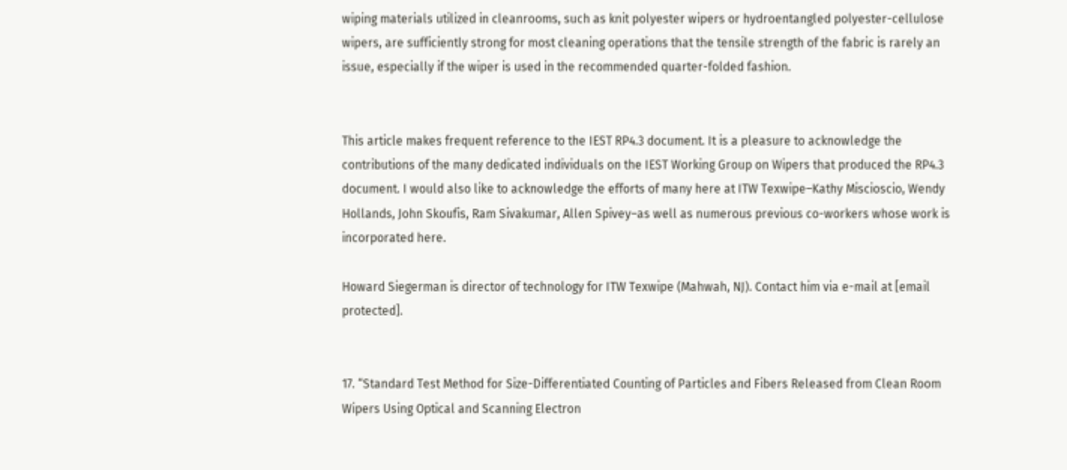wiping materials utilized in cleanrooms, such as knit polyester wipers or hydroentangled polyester-cellulose wipers, are sufficiently strong for most cleaning operations that the tensile strength of the fabric is rarely an issue, especially if the wiper is used in the recommended quarter-folded fashion.


This article makes frequent reference to the IEST RP4.3 document. It is a pleasure to acknowledge the contributions of the many dedicated individuals on the IEST Working Group on Wipers that produced the RP4.3 document. I would also like to acknowledge the efforts of many here at ITW Texwipe–Kathy Miscioscio, Wendy Hollands, John Skoufis, Ram Sivakumar, Allen Spivey–as well as numerous previous co-workers whose work is incorporated here.

Howard Siegerman is director of technology for ITW Texwipe (Mahwah, NJ). Contact him via e-mail at [email protected].


17. “Standard Test Method for Size-Differentiated Counting of Particles and Fibers Released from Clean Room Wipers Using Optical and Scanning Electron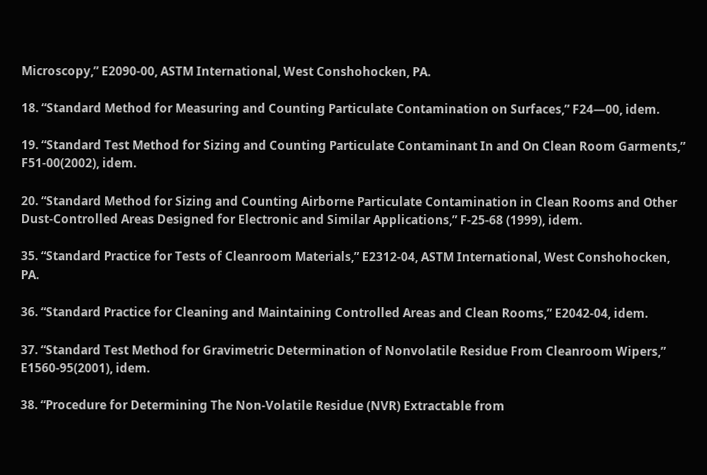Microscopy,” E2090-00, ASTM International, West Conshohocken, PA.

18. “Standard Method for Measuring and Counting Particulate Contamination on Surfaces,” F24—00, idem.

19. “Standard Test Method for Sizing and Counting Particulate Contaminant In and On Clean Room Garments,” F51-00(2002), idem.

20. “Standard Method for Sizing and Counting Airborne Particulate Contamination in Clean Rooms and Other Dust-Controlled Areas Designed for Electronic and Similar Applications,” F-25-68 (1999), idem.

35. “Standard Practice for Tests of Cleanroom Materials,” E2312-04, ASTM International, West Conshohocken, PA.

36. “Standard Practice for Cleaning and Maintaining Controlled Areas and Clean Rooms,” E2042-04, idem.

37. “Standard Test Method for Gravimetric Determination of Nonvolatile Residue From Cleanroom Wipers,” E1560-95(2001), idem.

38. “Procedure for Determining The Non-Volatile Residue (NVR) Extractable from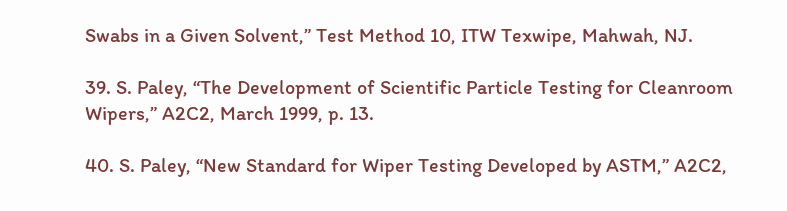Swabs in a Given Solvent,” Test Method 10, ITW Texwipe, Mahwah, NJ.

39. S. Paley, “The Development of Scientific Particle Testing for Cleanroom Wipers,” A2C2, March 1999, p. 13.

40. S. Paley, “New Standard for Wiper Testing Developed by ASTM,” A2C2,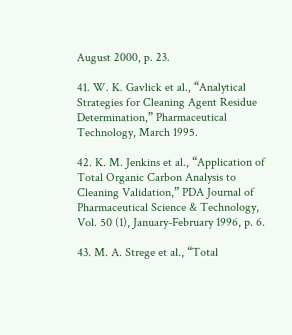August 2000, p. 23.

41. W. K. Gavlick et al., “Analytical Strategies for Cleaning Agent Residue Determination,” Pharmaceutical Technology, March 1995.

42. K. M. Jenkins et al., “Application of Total Organic Carbon Analysis to Cleaning Validation,” PDA Journal of Pharmaceutical Science & Technology, Vol. 50 (1), January-February 1996, p. 6.

43. M. A. Strege et al., “Total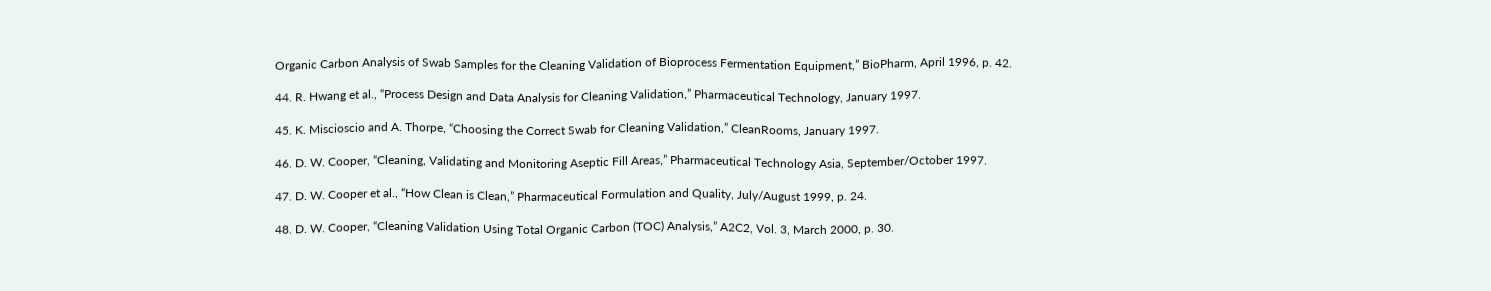Organic Carbon Analysis of Swab Samples for the Cleaning Validation of Bioprocess Fermentation Equipment,” BioPharm, April 1996, p. 42.

44. R. Hwang et al., “Process Design and Data Analysis for Cleaning Validation,” Pharmaceutical Technology, January 1997.

45. K. Miscioscio and A. Thorpe, “Choosing the Correct Swab for Cleaning Validation,” CleanRooms, January 1997.

46. D. W. Cooper, “Cleaning, Validating and Monitoring Aseptic Fill Areas,” Pharmaceutical Technology Asia, September/October 1997.

47. D. W. Cooper et al., “How Clean is Clean,” Pharmaceutical Formulation and Quality, July/August 1999, p. 24.

48. D. W. Cooper, “Cleaning Validation Using Total Organic Carbon (TOC) Analysis,” A2C2, Vol. 3, March 2000, p. 30.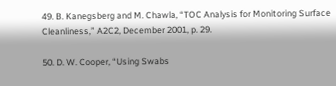49. B. Kanegsberg and M. Chawla, “TOC Analysis for Monitoring Surface Cleanliness,” A2C2, December 2001, p. 29.

50. D. W. Cooper, “Using Swabs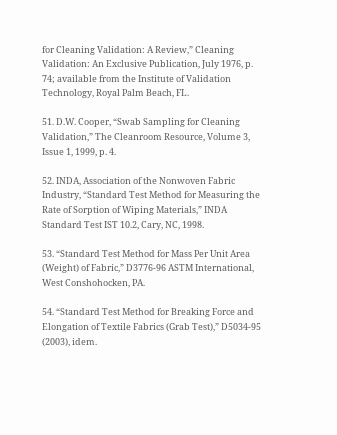for Cleaning Validation: A Review,” Cleaning Validation: An Exclusive Publication, July 1976, p. 74; available from the Institute of Validation Technology, Royal Palm Beach, FL.

51. D.W. Cooper, “Swab Sampling for Cleaning Validation,” The Cleanroom Resource, Volume 3, Issue 1, 1999, p. 4.

52. INDA, Association of the Nonwoven Fabric Industry, “Standard Test Method for Measuring the Rate of Sorption of Wiping Materials,” INDA Standard Test IST 10.2, Cary, NC, 1998.

53. “Standard Test Method for Mass Per Unit Area (Weight) of Fabric,” D3776-96 ASTM International, West Conshohocken, PA.

54. “Standard Test Method for Breaking Force and Elongation of Textile Fabrics (Grab Test),” D5034-95 (2003), idem.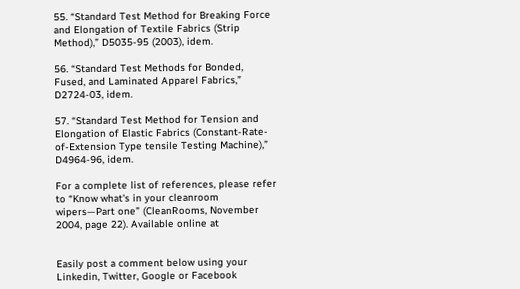55. “Standard Test Method for Breaking Force and Elongation of Textile Fabrics (Strip Method),” D5035-95 (2003), idem.

56. “Standard Test Methods for Bonded, Fused, and Laminated Apparel Fabrics,” D2724-03, idem.

57. “Standard Test Method for Tension and Elongation of Elastic Fabrics (Constant-Rate-of-Extension Type tensile Testing Machine),” D4964-96, idem.

For a complete list of references, please refer to “Know what's in your cleanroom wipers—Part one” (CleanRooms, November 2004, page 22). Available online at


Easily post a comment below using your Linkedin, Twitter, Google or Facebook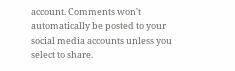account. Comments won't automatically be posted to your social media accounts unless you select to share.